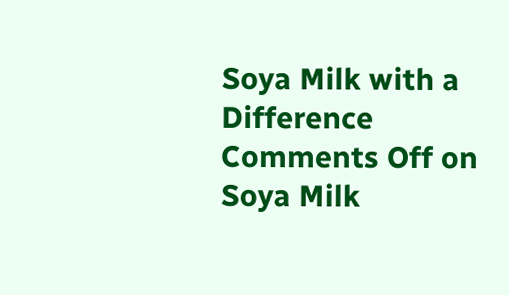Soya Milk with a Difference
Comments Off on Soya Milk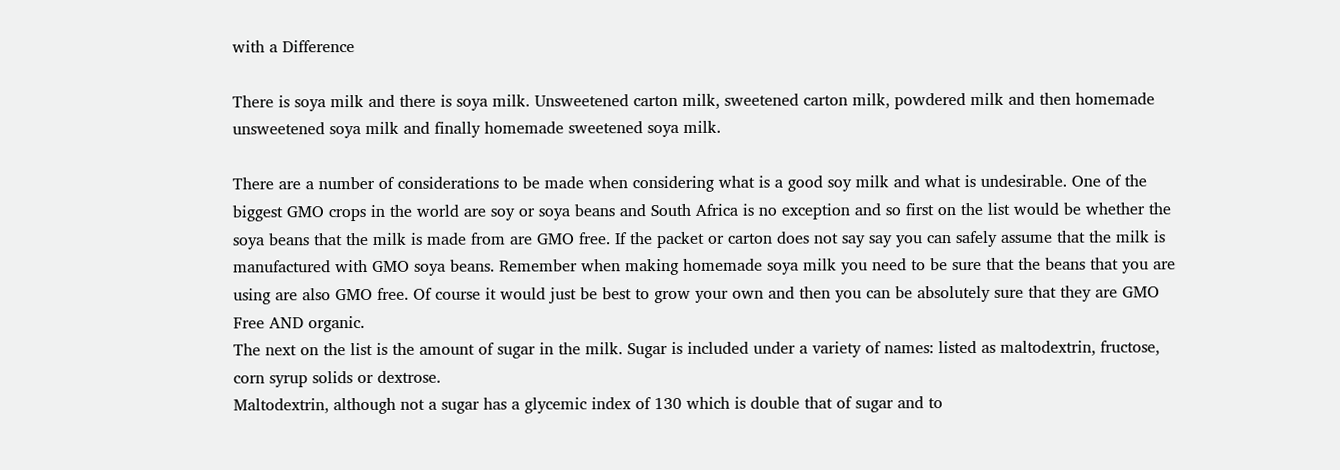with a Difference

There is soya milk and there is soya milk. Unsweetened carton milk, sweetened carton milk, powdered milk and then homemade unsweetened soya milk and finally homemade sweetened soya milk.

There are a number of considerations to be made when considering what is a good soy milk and what is undesirable. One of the biggest GMO crops in the world are soy or soya beans and South Africa is no exception and so first on the list would be whether the soya beans that the milk is made from are GMO free. If the packet or carton does not say say you can safely assume that the milk is manufactured with GMO soya beans. Remember when making homemade soya milk you need to be sure that the beans that you are using are also GMO free. Of course it would just be best to grow your own and then you can be absolutely sure that they are GMO Free AND organic.
The next on the list is the amount of sugar in the milk. Sugar is included under a variety of names: listed as maltodextrin, fructose, corn syrup solids or dextrose.
Maltodextrin, although not a sugar has a glycemic index of 130 which is double that of sugar and to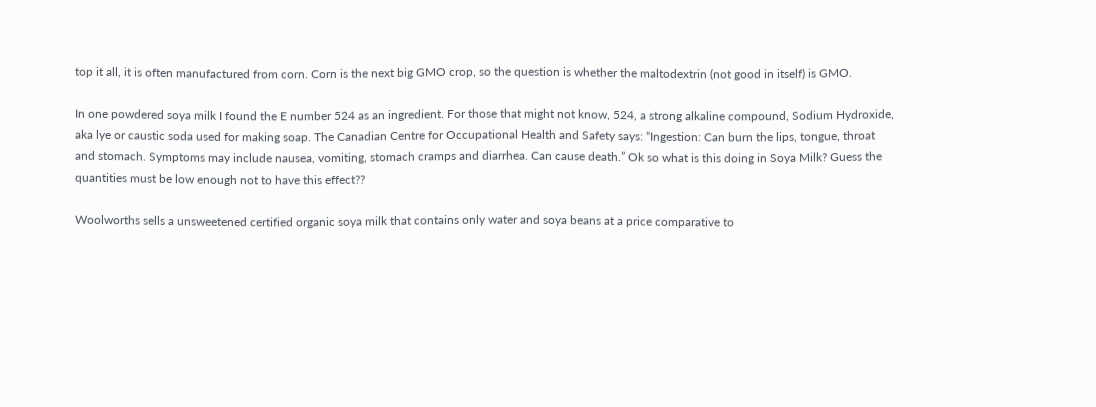top it all, it is often manufactured from corn. Corn is the next big GMO crop, so the question is whether the maltodextrin (not good in itself) is GMO.

In one powdered soya milk I found the E number 524 as an ingredient. For those that might not know, 524, a strong alkaline compound, Sodium Hydroxide, aka lye or caustic soda used for making soap. The Canadian Centre for Occupational Health and Safety says: “Ingestion: Can burn the lips, tongue, throat and stomach. Symptoms may include nausea, vomiting, stomach cramps and diarrhea. Can cause death.” Ok so what is this doing in Soya Milk? Guess the quantities must be low enough not to have this effect??

Woolworths sells a unsweetened certified organic soya milk that contains only water and soya beans at a price comparative to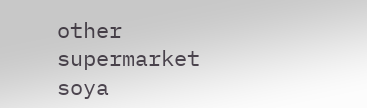other supermarket soya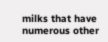milks that have numerous other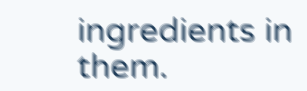ingredients in them.